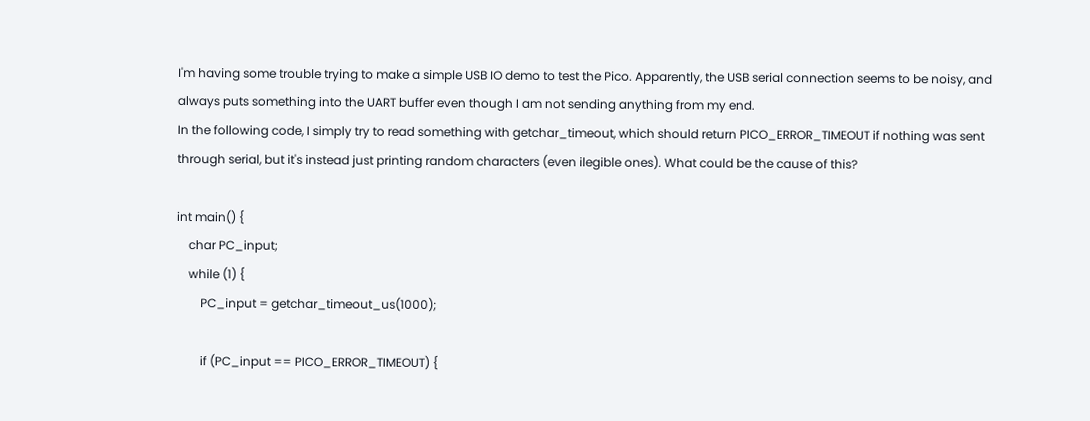I'm having some trouble trying to make a simple USB IO demo to test the Pico. Apparently, the USB serial connection seems to be noisy, and always puts something into the UART buffer even though I am not sending anything from my end.
In the following code, I simply try to read something with getchar_timeout, which should return PICO_ERROR_TIMEOUT if nothing was sent through serial, but it's instead just printing random characters (even ilegible ones). What could be the cause of this?

int main() {
    char PC_input;
    while (1) {
        PC_input = getchar_timeout_us(1000);

        if (PC_input == PICO_ERROR_TIMEOUT) {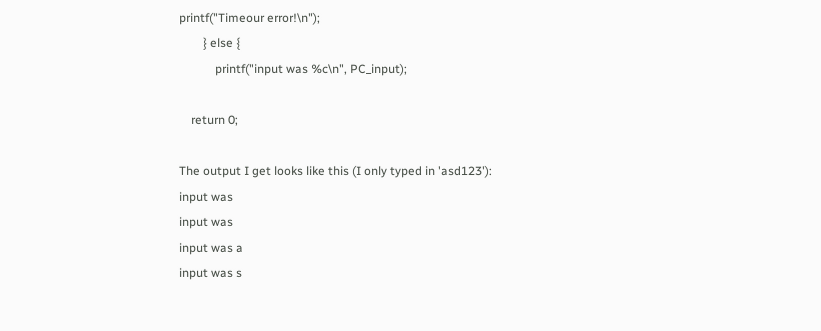printf("Timeour error!\n");
        } else {
            printf("input was %c\n", PC_input);

    return 0;

The output I get looks like this (I only typed in 'asd123'):
input was
input was
input was a
input was s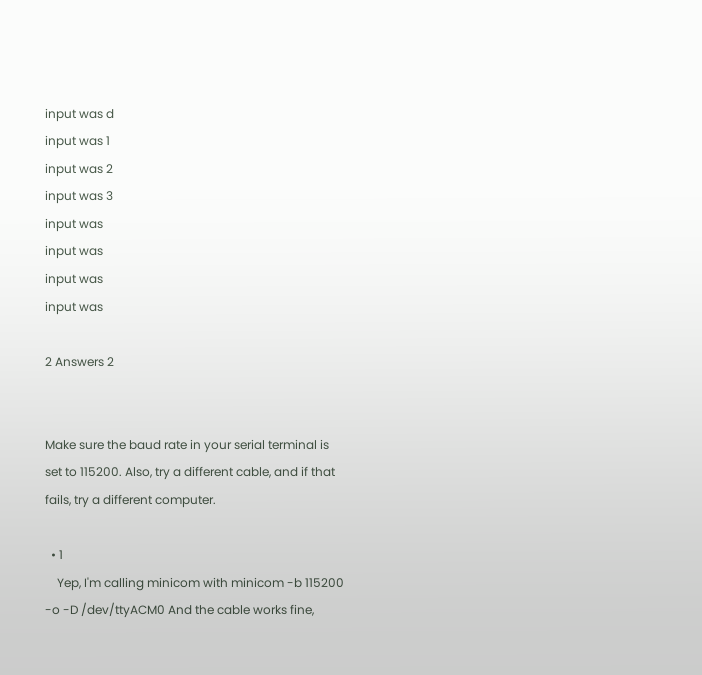input was d
input was 1
input was 2
input was 3
input was
input was
input was
input was

2 Answers 2


Make sure the baud rate in your serial terminal is set to 115200. Also, try a different cable, and if that fails, try a different computer.

  • 1
    Yep, I'm calling minicom with minicom -b 115200 -o -D /dev/ttyACM0 And the cable works fine,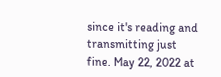since it's reading and transmitting just fine. May 22, 2022 at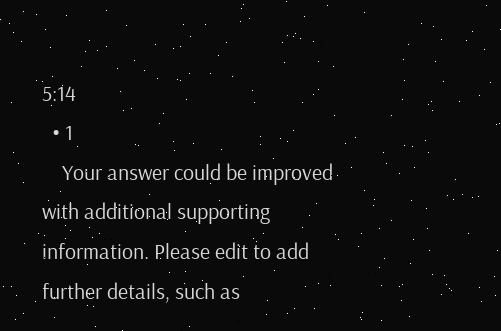5:14
  • 1
    Your answer could be improved with additional supporting information. Please edit to add further details, such as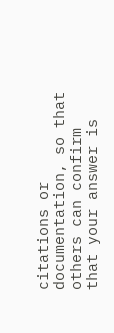citations or documentation, so that others can confirm that your answer is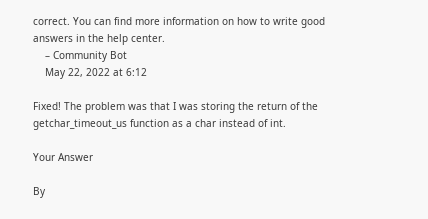correct. You can find more information on how to write good answers in the help center.
    – Community Bot
    May 22, 2022 at 6:12

Fixed! The problem was that I was storing the return of the getchar_timeout_us function as a char instead of int.

Your Answer

By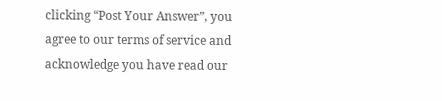clicking “Post Your Answer”, you agree to our terms of service and acknowledge you have read our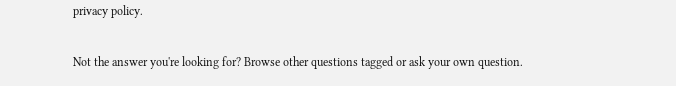privacy policy.

Not the answer you're looking for? Browse other questions tagged or ask your own question.